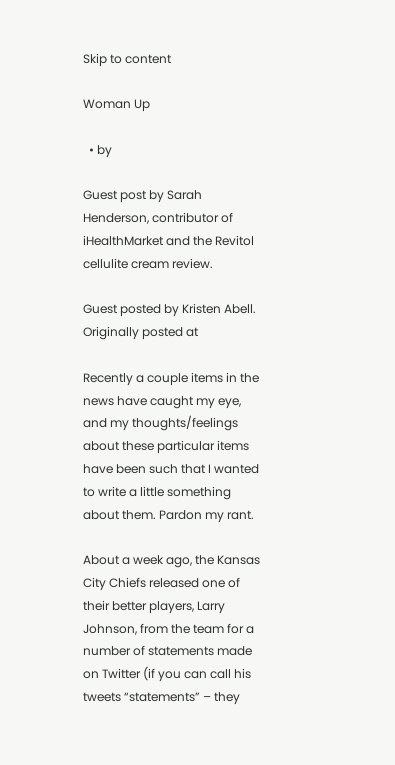Skip to content

Woman Up

  • by

Guest post by Sarah Henderson, contributor of iHealthMarket and the Revitol cellulite cream review.

Guest posted by Kristen Abell.  Originally posted at

Recently a couple items in the news have caught my eye, and my thoughts/feelings about these particular items have been such that I wanted to write a little something about them. Pardon my rant.

About a week ago, the Kansas City Chiefs released one of their better players, Larry Johnson, from the team for a number of statements made on Twitter (if you can call his tweets “statements” – they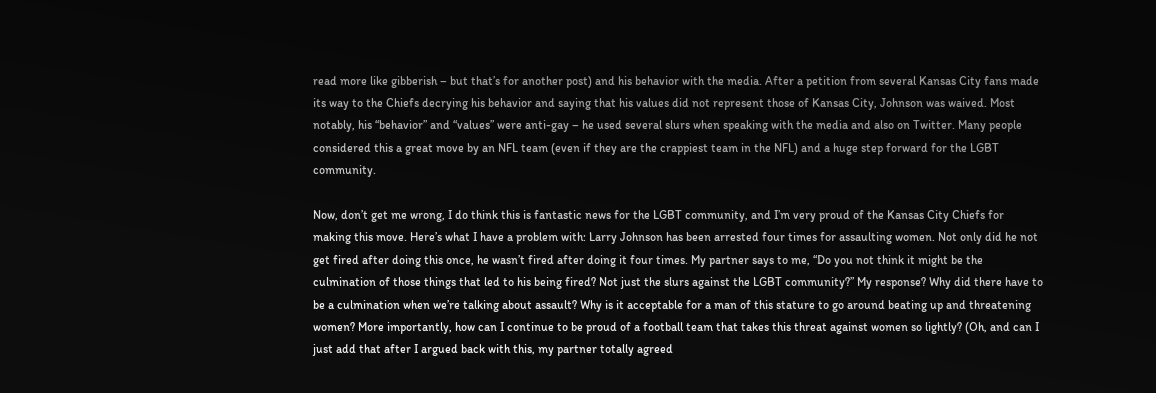read more like gibberish – but that’s for another post) and his behavior with the media. After a petition from several Kansas City fans made its way to the Chiefs decrying his behavior and saying that his values did not represent those of Kansas City, Johnson was waived. Most notably, his “behavior” and “values” were anti-gay – he used several slurs when speaking with the media and also on Twitter. Many people considered this a great move by an NFL team (even if they are the crappiest team in the NFL) and a huge step forward for the LGBT community.

Now, don’t get me wrong, I do think this is fantastic news for the LGBT community, and I’m very proud of the Kansas City Chiefs for making this move. Here’s what I have a problem with: Larry Johnson has been arrested four times for assaulting women. Not only did he not get fired after doing this once, he wasn’t fired after doing it four times. My partner says to me, “Do you not think it might be the culmination of those things that led to his being fired? Not just the slurs against the LGBT community?” My response? Why did there have to be a culmination when we’re talking about assault? Why is it acceptable for a man of this stature to go around beating up and threatening women? More importantly, how can I continue to be proud of a football team that takes this threat against women so lightly? (Oh, and can I just add that after I argued back with this, my partner totally agreed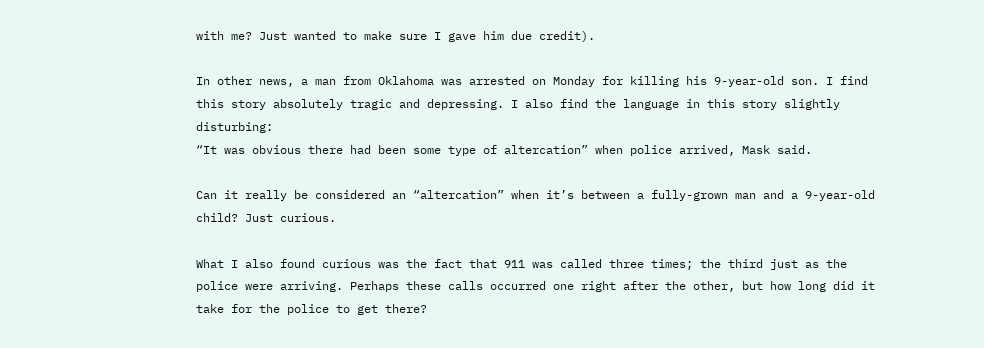with me? Just wanted to make sure I gave him due credit).

In other news, a man from Oklahoma was arrested on Monday for killing his 9-year-old son. I find this story absolutely tragic and depressing. I also find the language in this story slightly disturbing:
“It was obvious there had been some type of altercation” when police arrived, Mask said.

Can it really be considered an “altercation” when it’s between a fully-grown man and a 9-year-old child? Just curious.

What I also found curious was the fact that 911 was called three times; the third just as the police were arriving. Perhaps these calls occurred one right after the other, but how long did it take for the police to get there?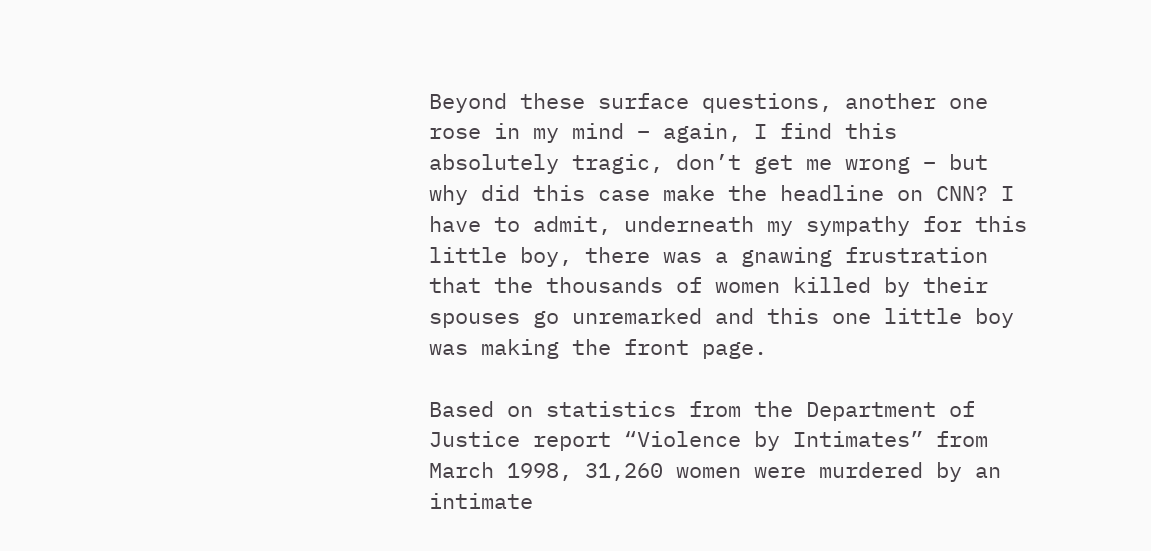Beyond these surface questions, another one rose in my mind – again, I find this absolutely tragic, don’t get me wrong – but why did this case make the headline on CNN? I have to admit, underneath my sympathy for this little boy, there was a gnawing frustration that the thousands of women killed by their spouses go unremarked and this one little boy was making the front page.

Based on statistics from the Department of Justice report “Violence by Intimates” from March 1998, 31,260 women were murdered by an intimate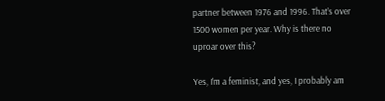partner between 1976 and 1996. That’s over 1500 women per year. Why is there no uproar over this?

Yes, I’m a feminist, and yes, I probably am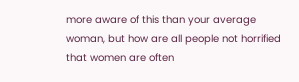more aware of this than your average woman, but how are all people not horrified that women are often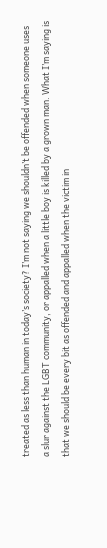treated as less than human in today’s society? I’m not saying we shouldn’t be offended when someone uses a slur against the LGBT community, or appalled when a little boy is killed by a grown man. What I’m saying is that we should be every bit as offended and appalled when the victim in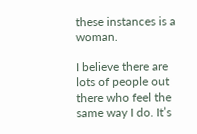these instances is a woman.

I believe there are lots of people out there who feel the same way I do. It’s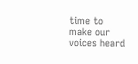time to make our voices heard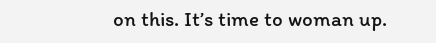on this. It’s time to woman up.